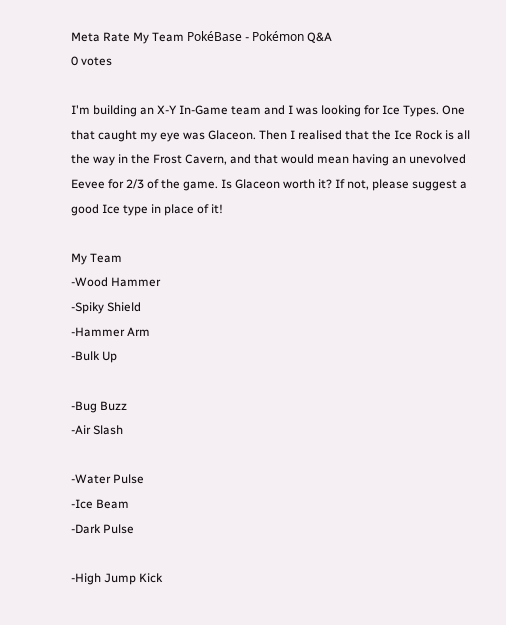Meta Rate My Team PokéBase - Pokémon Q&A
0 votes

I'm building an X-Y In-Game team and I was looking for Ice Types. One that caught my eye was Glaceon. Then I realised that the Ice Rock is all the way in the Frost Cavern, and that would mean having an unevolved Eevee for 2/3 of the game. Is Glaceon worth it? If not, please suggest a good Ice type in place of it!

My Team
-Wood Hammer
-Spiky Shield
-Hammer Arm
-Bulk Up

-Bug Buzz
-Air Slash

-Water Pulse
-Ice Beam
-Dark Pulse

-High Jump Kick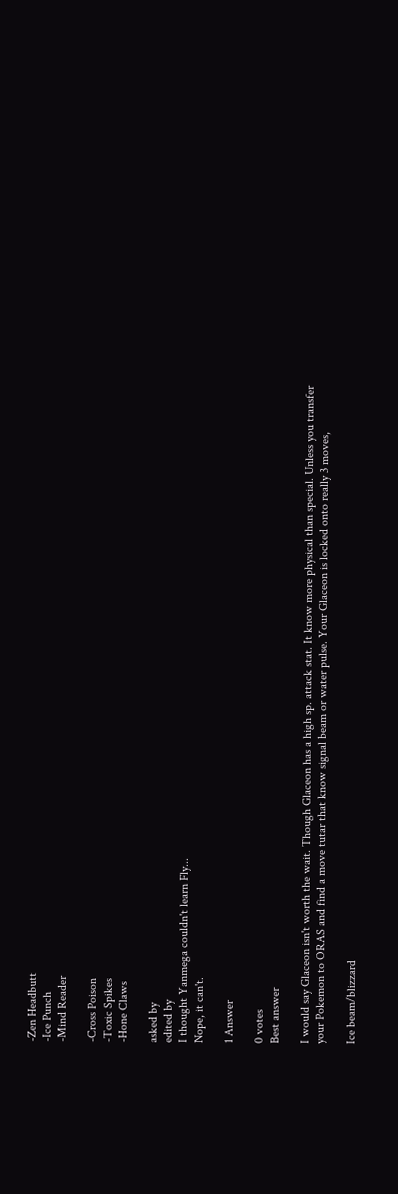-Zen Headbutt
-Ice Punch
-Mind Reader

-Cross Poison
-Toxic Spikes
-Hone Claws

asked by
edited by
I thought Yanmega couldn't learn Fly...
Nope, it can't.

1 Answer

0 votes
Best answer

I would say Glaceon isn't worth the wait. Though Glaceon has a high sp. attack stat. It know more physical than special. Unless you transfer your Pokemon to ORAS and find a move tutar that know signal beam or water pulse. Your Glaceon is locked onto really 3 moves,

Ice beam/blizzard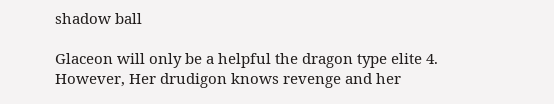shadow ball

Glaceon will only be a helpful the dragon type elite 4. However, Her drudigon knows revenge and her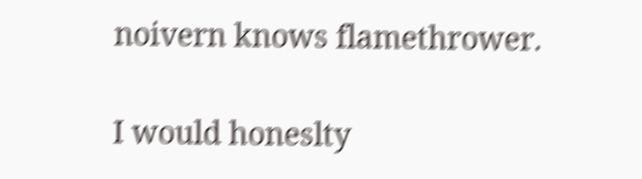noivern knows flamethrower.

I would honeslty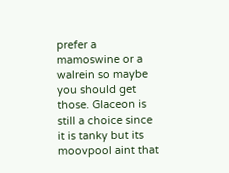prefer a mamoswine or a walrein so maybe you should get those. Glaceon is still a choice since it is tanky but its moovpool aint that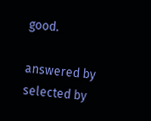good.

answered by
selected by